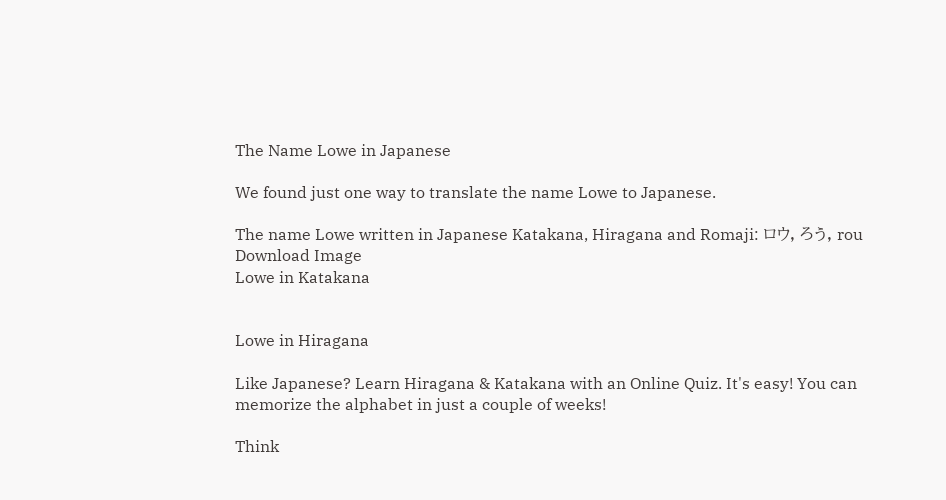The Name Lowe in Japanese

We found just one way to translate the name Lowe to Japanese.

The name Lowe written in Japanese Katakana, Hiragana and Romaji: ロウ, ろう, rou
Download Image
Lowe in Katakana


Lowe in Hiragana

Like Japanese? Learn Hiragana & Katakana with an Online Quiz. It's easy! You can memorize the alphabet in just a couple of weeks!

Think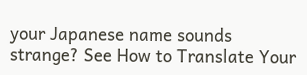your Japanese name sounds strange? See How to Translate Your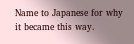Name to Japanese for why it became this way.